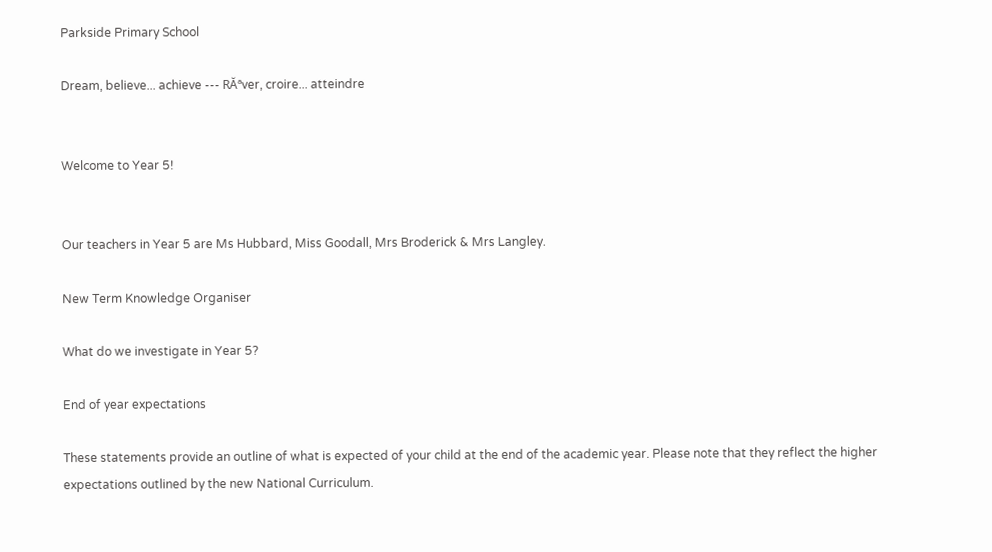Parkside Primary School

Dream, believe... achieve --- RĂªver, croire... atteindre


Welcome to Year 5!


Our teachers in Year 5 are Ms Hubbard, Miss Goodall, Mrs Broderick & Mrs Langley.

New Term Knowledge Organiser

What do we investigate in Year 5?

End of year expectations

These statements provide an outline of what is expected of your child at the end of the academic year. Please note that they reflect the higher expectations outlined by the new National Curriculum.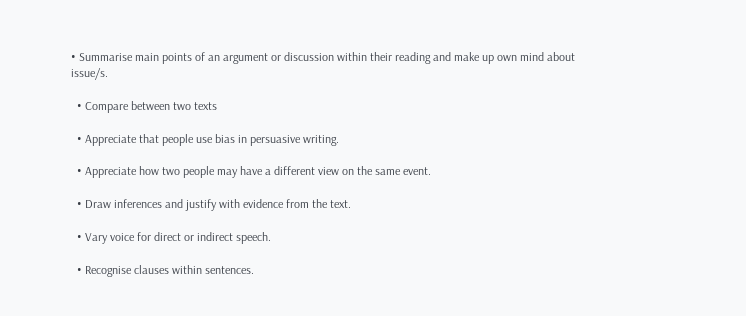• Summarise main points of an argument or discussion within their reading and make up own mind about issue/s.

  • Compare between two texts

  • Appreciate that people use bias in persuasive writing.

  • Appreciate how two people may have a different view on the same event.

  • Draw inferences and justify with evidence from the text.

  • Vary voice for direct or indirect speech.

  • Recognise clauses within sentences.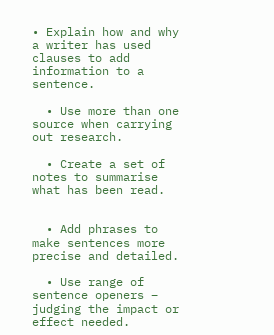• Explain how and why a writer has used clauses to add information to a sentence.

  • Use more than one source when carrying out research.

  • Create a set of notes to summarise what has been read.


  • Add phrases to make sentences more precise and detailed.

  • Use range of sentence openers – judging the impact or effect needed.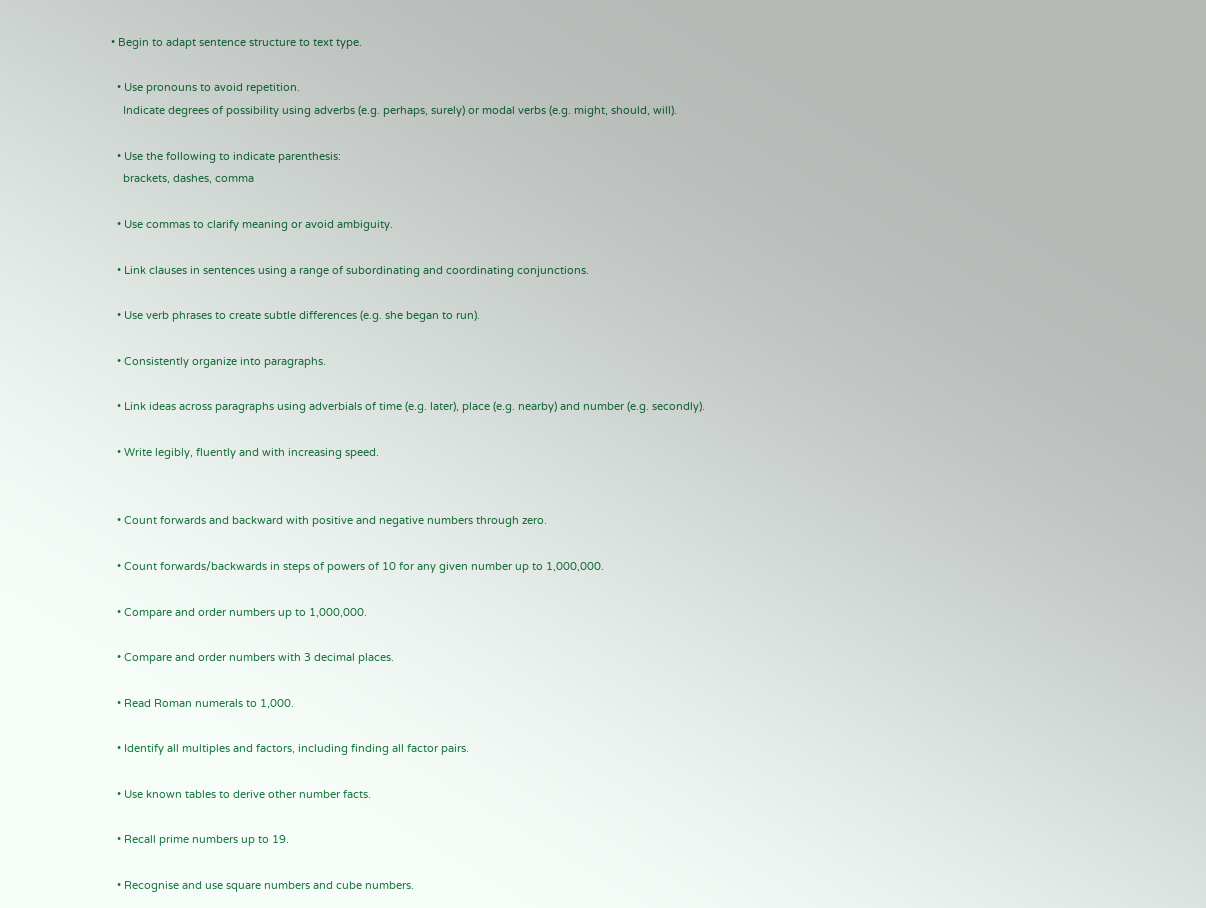• Begin to adapt sentence structure to text type.

  • Use pronouns to avoid repetition.
    Indicate degrees of possibility using adverbs (e.g. perhaps, surely) or modal verbs (e.g. might, should, will).

  • Use the following to indicate parenthesis:
    brackets, dashes, comma

  • Use commas to clarify meaning or avoid ambiguity.

  • Link clauses in sentences using a range of subordinating and coordinating conjunctions.

  • Use verb phrases to create subtle differences (e.g. she began to run).

  • Consistently organize into paragraphs.

  • Link ideas across paragraphs using adverbials of time (e.g. later), place (e.g. nearby) and number (e.g. secondly).

  • Write legibly, fluently and with increasing speed.


  • Count forwards and backward with positive and negative numbers through zero.

  • Count forwards/backwards in steps of powers of 10 for any given number up to 1,000,000.

  • Compare and order numbers up to 1,000,000.

  • Compare and order numbers with 3 decimal places.

  • Read Roman numerals to 1,000.

  • Identify all multiples and factors, including finding all factor pairs.

  • Use known tables to derive other number facts.

  • Recall prime numbers up to 19.

  • Recognise and use square numbers and cube numbers.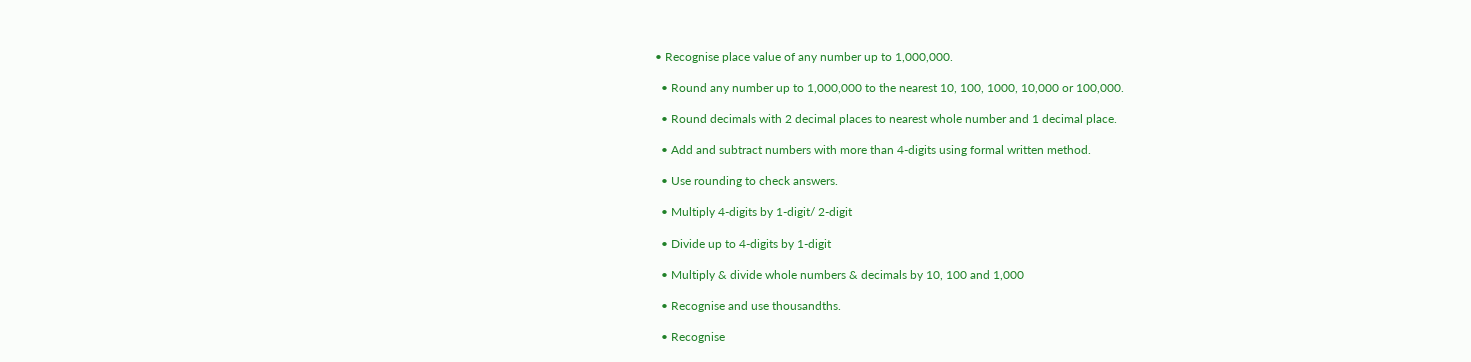• Recognise place value of any number up to 1,000,000.

  • Round any number up to 1,000,000 to the nearest 10, 100, 1000, 10,000 or 100,000.

  • Round decimals with 2 decimal places to nearest whole number and 1 decimal place.

  • Add and subtract numbers with more than 4-digits using formal written method.

  • Use rounding to check answers.

  • Multiply 4-digits by 1-digit/ 2-digit

  • Divide up to 4-digits by 1-digit

  • Multiply & divide whole numbers & decimals by 10, 100 and 1,000

  • Recognise and use thousandths.

  • Recognise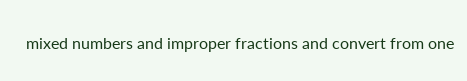mixed numbers and improper fractions and convert from one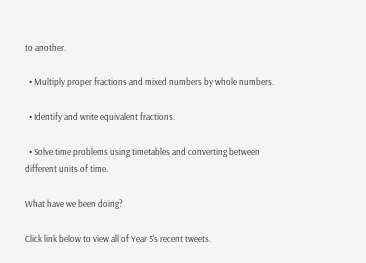to another.

  • Multiply proper fractions and mixed numbers by whole numbers.

  • Identify and write equivalent fractions.

  • Solve time problems using timetables and converting between different units of time.

What have we been doing?

Click link below to view all of Year 5's recent tweets.